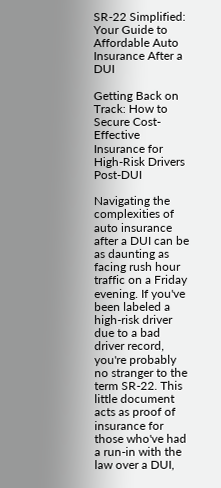SR-22 Simplified: Your Guide to Affordable Auto Insurance After a DUI

Getting Back on Track: How to Secure Cost-Effective Insurance for High-Risk Drivers Post-DUI

Navigating the complexities of auto insurance after a DUI can be as daunting as facing rush hour traffic on a Friday evening. If you've been labeled a high-risk driver due to a bad driver record, you're probably no stranger to the term SR-22. This little document acts as proof of insurance for those who've had a run-in with the law over a DUI,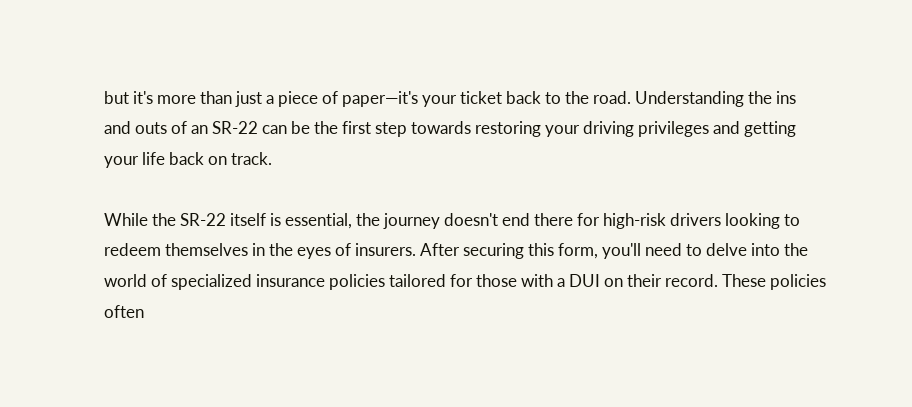but it's more than just a piece of paper—it's your ticket back to the road. Understanding the ins and outs of an SR-22 can be the first step towards restoring your driving privileges and getting your life back on track.

While the SR-22 itself is essential, the journey doesn't end there for high-risk drivers looking to redeem themselves in the eyes of insurers. After securing this form, you'll need to delve into the world of specialized insurance policies tailored for those with a DUI on their record. These policies often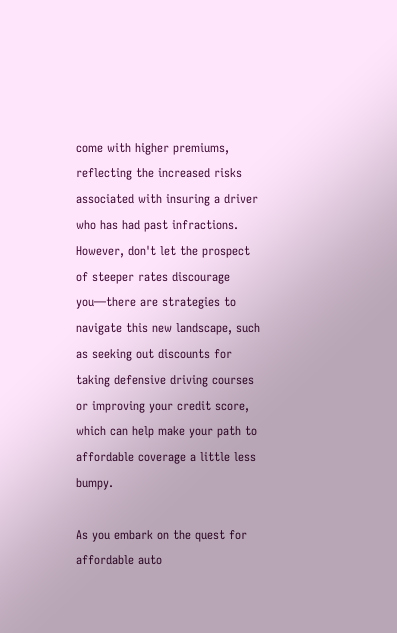come with higher premiums, reflecting the increased risks associated with insuring a driver who has had past infractions. However, don't let the prospect of steeper rates discourage you—there are strategies to navigate this new landscape, such as seeking out discounts for taking defensive driving courses or improving your credit score, which can help make your path to affordable coverage a little less bumpy.

As you embark on the quest for affordable auto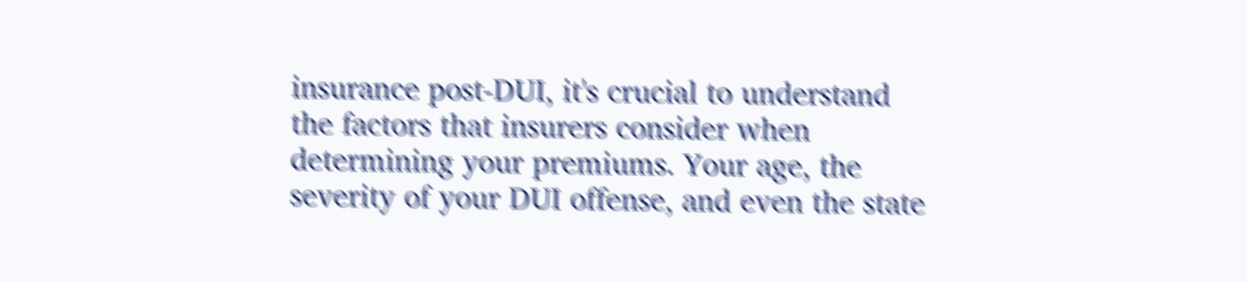insurance post-DUI, it's crucial to understand the factors that insurers consider when determining your premiums. Your age, the severity of your DUI offense, and even the state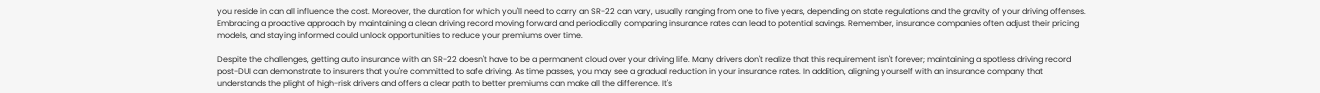you reside in can all influence the cost. Moreover, the duration for which you'll need to carry an SR-22 can vary, usually ranging from one to five years, depending on state regulations and the gravity of your driving offenses. Embracing a proactive approach by maintaining a clean driving record moving forward and periodically comparing insurance rates can lead to potential savings. Remember, insurance companies often adjust their pricing models, and staying informed could unlock opportunities to reduce your premiums over time.

Despite the challenges, getting auto insurance with an SR-22 doesn't have to be a permanent cloud over your driving life. Many drivers don't realize that this requirement isn't forever; maintaining a spotless driving record post-DUI can demonstrate to insurers that you're committed to safe driving. As time passes, you may see a gradual reduction in your insurance rates. In addition, aligning yourself with an insurance company that understands the plight of high-risk drivers and offers a clear path to better premiums can make all the difference. It's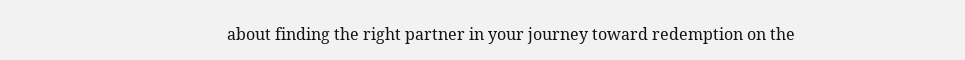about finding the right partner in your journey toward redemption on the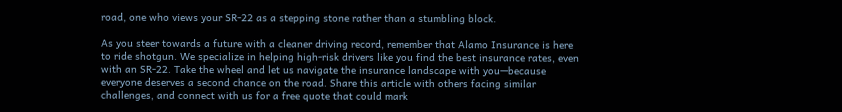road, one who views your SR-22 as a stepping stone rather than a stumbling block.

As you steer towards a future with a cleaner driving record, remember that Alamo Insurance is here to ride shotgun. We specialize in helping high-risk drivers like you find the best insurance rates, even with an SR-22. Take the wheel and let us navigate the insurance landscape with you—because everyone deserves a second chance on the road. Share this article with others facing similar challenges, and connect with us for a free quote that could mark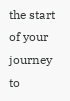the start of your journey to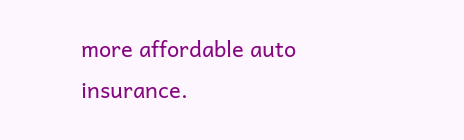more affordable auto insurance.